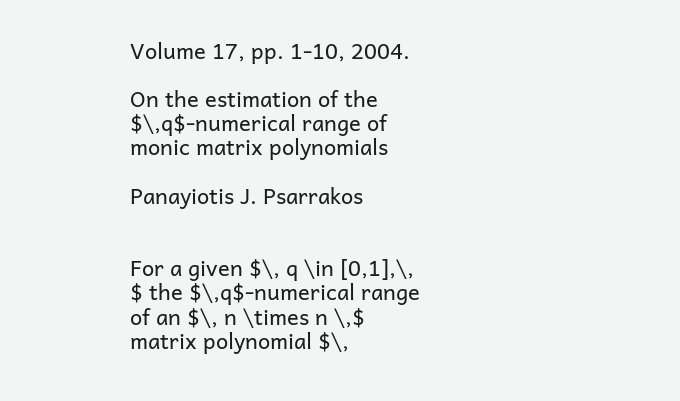Volume 17, pp. 1-10, 2004.

On the estimation of the $\,q$-numerical range of monic matrix polynomials

Panayiotis J. Psarrakos


For a given $\, q \in [0,1],\, $ the $\,q$-numerical range of an $\, n \times n \,$ matrix polynomial $\,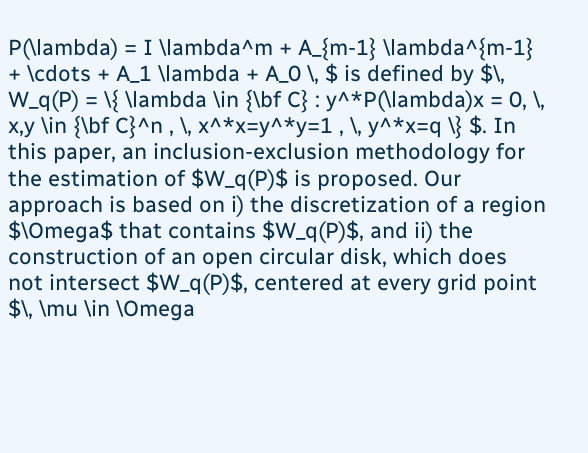P(\lambda) = I \lambda^m + A_{m-1} \lambda^{m-1} + \cdots + A_1 \lambda + A_0 \, $ is defined by $\, W_q(P) = \{ \lambda \in {\bf C} : y^*P(\lambda)x = 0, \, x,y \in {\bf C}^n , \, x^*x=y^*y=1 , \, y^*x=q \} $. In this paper, an inclusion-exclusion methodology for the estimation of $W_q(P)$ is proposed. Our approach is based on i) the discretization of a region $\Omega$ that contains $W_q(P)$, and ii) the construction of an open circular disk, which does not intersect $W_q(P)$, centered at every grid point $\, \mu \in \Omega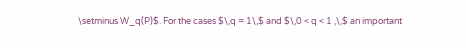\setminus W_q(P)$. For the cases $\,q = 1\,$ and $\,0 < q < 1 ,\,$ an important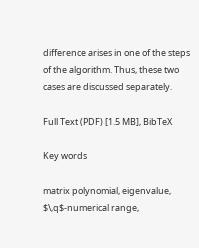difference arises in one of the steps of the algorithm. Thus, these two cases are discussed separately.

Full Text (PDF) [1.5 MB], BibTeX

Key words

matrix polynomial, eigenvalue, $\,q$-numerical range,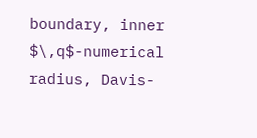boundary, inner $\,q$-numerical radius, Davis-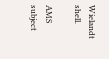Wielandt shell.

AMS subject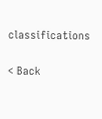classifications


< Back